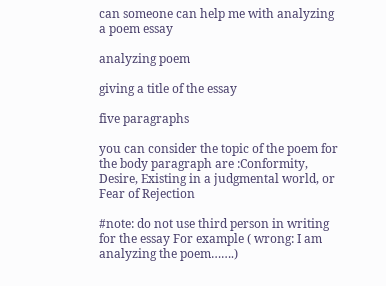can someone can help me with analyzing a poem essay

analyzing poem

giving a title of the essay

five paragraphs

you can consider the topic of the poem for the body paragraph are :Conformity, Desire, Existing in a judgmental world, or Fear of Rejection

#note: do not use third person in writing for the essay For example ( wrong: I am analyzing the poem…….)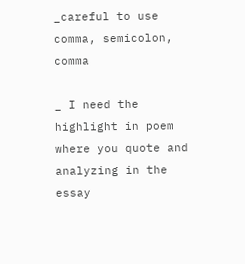_careful to use comma, semicolon, comma

_ I need the highlight in poem where you quote and analyzing in the essay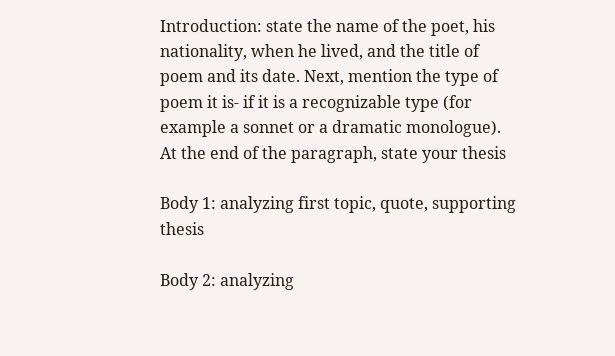Introduction: state the name of the poet, his nationality, when he lived, and the title of poem and its date. Next, mention the type of poem it is- if it is a recognizable type (for example a sonnet or a dramatic monologue). At the end of the paragraph, state your thesis

Body 1: analyzing first topic, quote, supporting thesis

Body 2: analyzing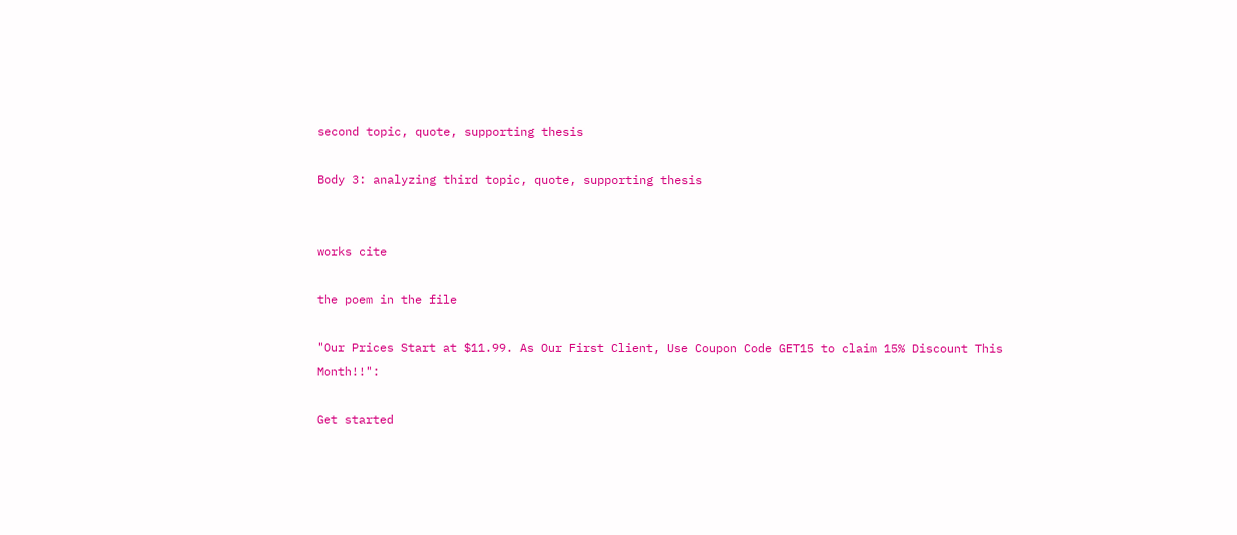second topic, quote, supporting thesis

Body 3: analyzing third topic, quote, supporting thesis


works cite

the poem in the file

"Our Prices Start at $11.99. As Our First Client, Use Coupon Code GET15 to claim 15% Discount This Month!!":

Get started